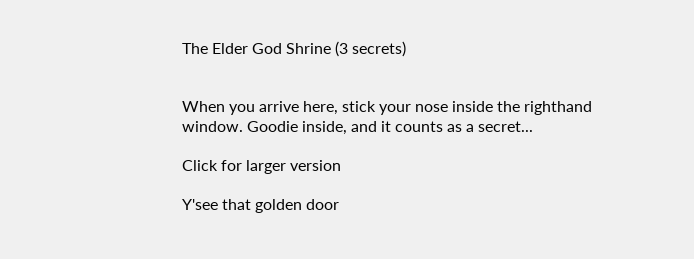The Elder God Shrine (3 secrets)


When you arrive here, stick your nose inside the righthand window. Goodie inside, and it counts as a secret...

Click for larger version

Y'see that golden door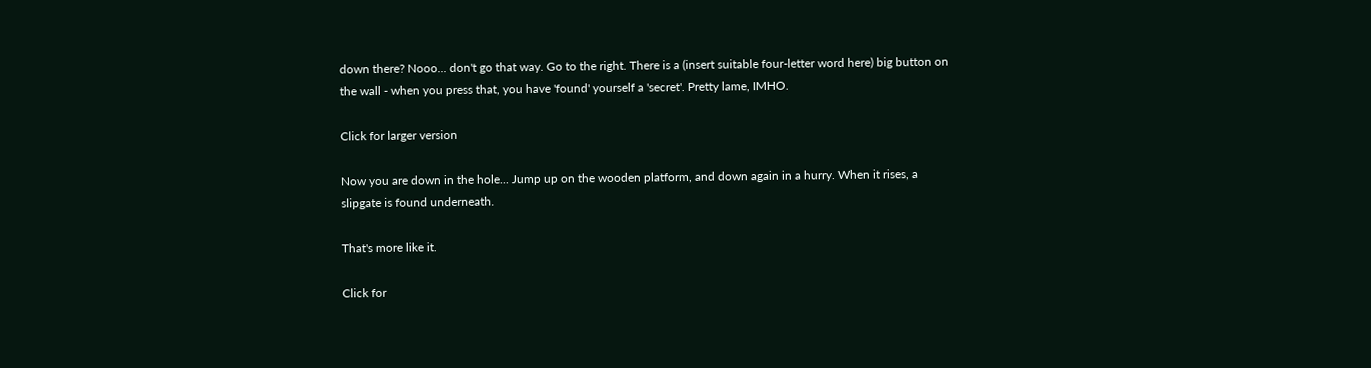down there? Nooo... don't go that way. Go to the right. There is a (insert suitable four-letter word here) big button on the wall - when you press that, you have 'found' yourself a 'secret'. Pretty lame, IMHO.

Click for larger version

Now you are down in the hole... Jump up on the wooden platform, and down again in a hurry. When it rises, a slipgate is found underneath.

That's more like it.

Click for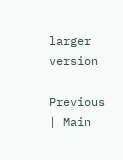larger version

Previous | Main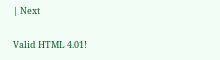| Next

Valid HTML 4.01!